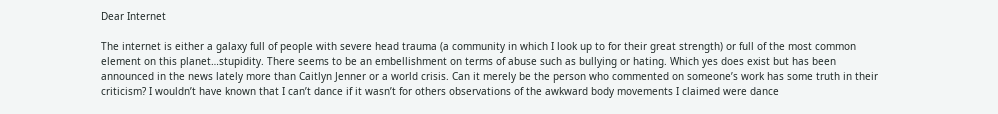Dear Internet

The internet is either a galaxy full of people with severe head trauma (a community in which I look up to for their great strength) or full of the most common element on this planet…stupidity. There seems to be an embellishment on terms of abuse such as bullying or hating. Which yes does exist but has been announced in the news lately more than Caitlyn Jenner or a world crisis. Can it merely be the person who commented on someone’s work has some truth in their criticism? I wouldn’t have known that I can’t dance if it wasn’t for others observations of the awkward body movements I claimed were dance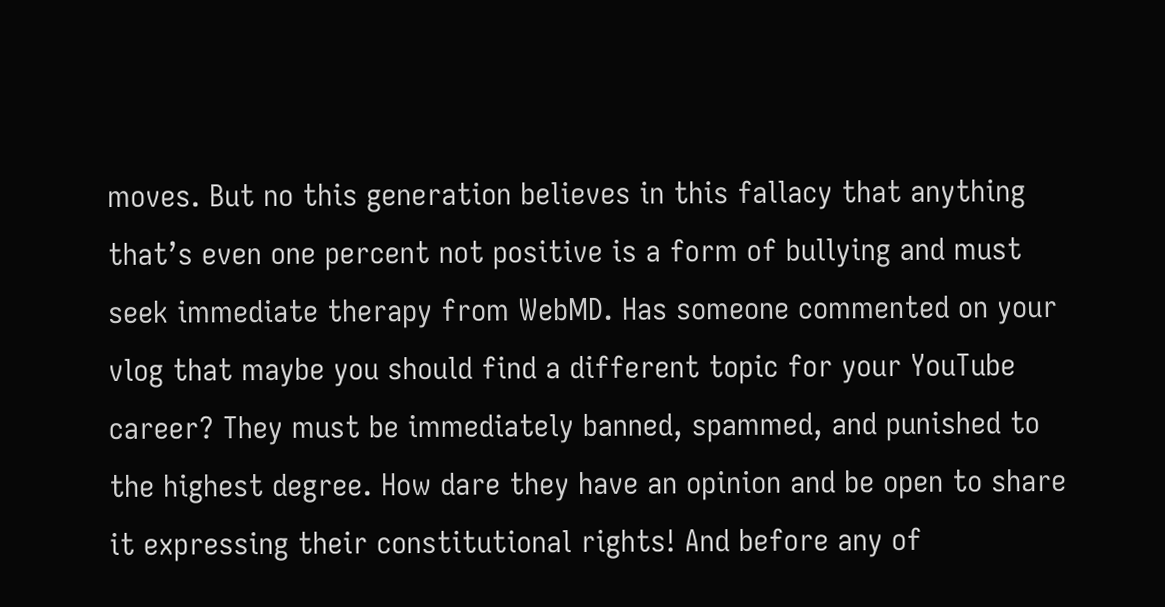moves. But no this generation believes in this fallacy that anything that’s even one percent not positive is a form of bullying and must seek immediate therapy from WebMD. Has someone commented on your vlog that maybe you should find a different topic for your YouTube career? They must be immediately banned, spammed, and punished to the highest degree. How dare they have an opinion and be open to share it expressing their constitutional rights! And before any of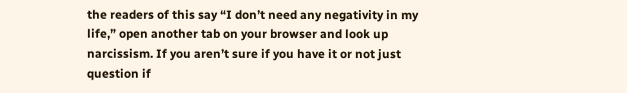the readers of this say “I don’t need any negativity in my life,” open another tab on your browser and look up narcissism. If you aren’t sure if you have it or not just question if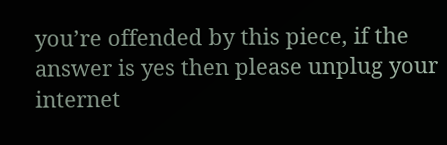you’re offended by this piece, if the answer is yes then please unplug your internet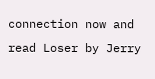connection now and read Loser by Jerry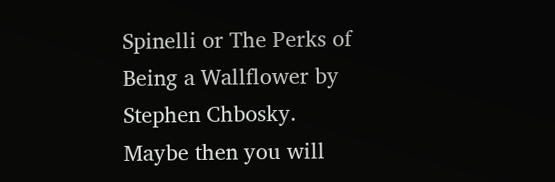Spinelli or The Perks of Being a Wallflower by Stephen Chbosky. Maybe then you will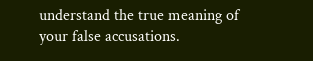understand the true meaning of your false accusations.